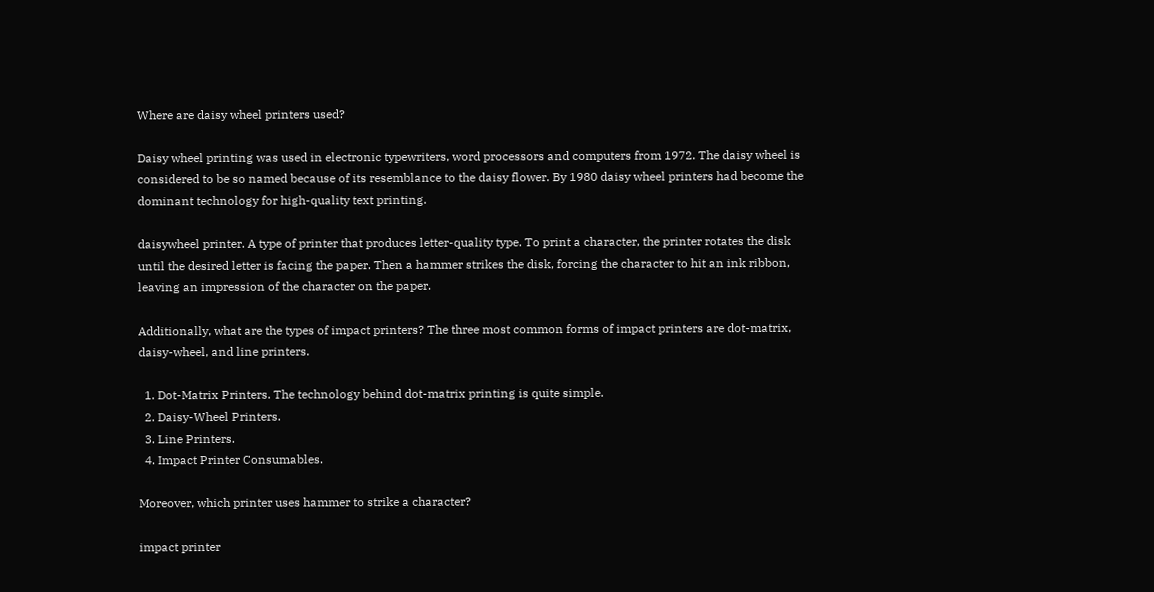Where are daisy wheel printers used?

Daisy wheel printing was used in electronic typewriters, word processors and computers from 1972. The daisy wheel is considered to be so named because of its resemblance to the daisy flower. By 1980 daisy wheel printers had become the dominant technology for high-quality text printing.

daisywheel printer. A type of printer that produces letter-quality type. To print a character, the printer rotates the disk until the desired letter is facing the paper. Then a hammer strikes the disk, forcing the character to hit an ink ribbon, leaving an impression of the character on the paper.

Additionally, what are the types of impact printers? The three most common forms of impact printers are dot-matrix, daisy-wheel, and line printers.

  1. Dot-Matrix Printers. The technology behind dot-matrix printing is quite simple.
  2. Daisy-Wheel Printers.
  3. Line Printers.
  4. Impact Printer Consumables.

Moreover, which printer uses hammer to strike a character?

impact printer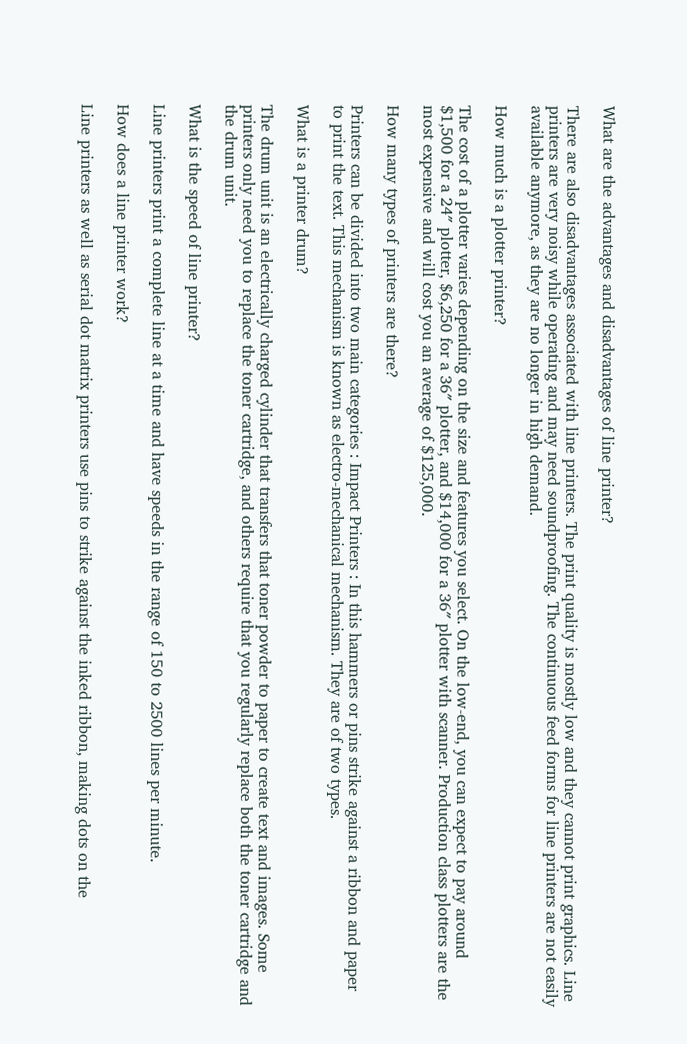What are the advantages and disadvantages of line printer?

There are also disadvantages associated with line printers. The print quality is mostly low and they cannot print graphics. Line printers are very noisy while operating and may need soundproofing. The continuous feed forms for line printers are not easily available anymore, as they are no longer in high demand.

How much is a plotter printer?

The cost of a plotter varies depending on the size and features you select. On the low-end, you can expect to pay around $1,500 for a 24″ plotter, $6,250 for a 36″ plotter, and $14,000 for a 36″ plotter with scanner. Production class plotters are the most expensive and will cost you an average of $125,000.

How many types of printers are there?

Printers can be divided into two main categories : Impact Printers : In this hammers or pins strike against a ribbon and paper to print the text. This mechanism is known as electro-mechanical mechanism. They are of two types.

What is a printer drum?

The drum unit is an electrically charged cylinder that transfers that toner powder to paper to create text and images. Some printers only need you to replace the toner cartridge, and others require that you regularly replace both the toner cartridge and the drum unit.

What is the speed of line printer?

Line printers print a complete line at a time and have speeds in the range of 150 to 2500 lines per minute.

How does a line printer work?

Line printers as well as serial dot matrix printers use pins to strike against the inked ribbon, making dots on the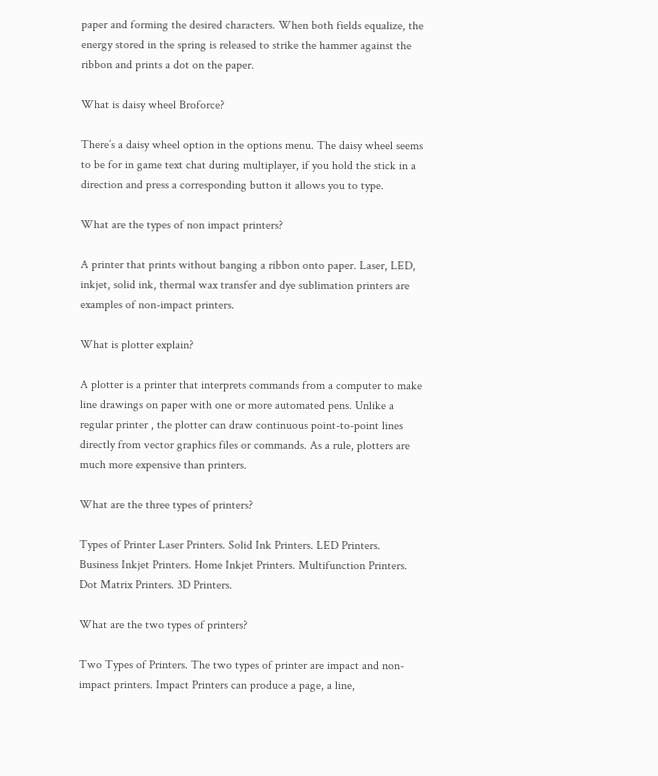paper and forming the desired characters. When both fields equalize, the energy stored in the spring is released to strike the hammer against the ribbon and prints a dot on the paper.

What is daisy wheel Broforce?

There’s a daisy wheel option in the options menu. The daisy wheel seems to be for in game text chat during multiplayer, if you hold the stick in a direction and press a corresponding button it allows you to type.

What are the types of non impact printers?

A printer that prints without banging a ribbon onto paper. Laser, LED, inkjet, solid ink, thermal wax transfer and dye sublimation printers are examples of non-impact printers.

What is plotter explain?

A plotter is a printer that interprets commands from a computer to make line drawings on paper with one or more automated pens. Unlike a regular printer , the plotter can draw continuous point-to-point lines directly from vector graphics files or commands. As a rule, plotters are much more expensive than printers.

What are the three types of printers?

Types of Printer Laser Printers. Solid Ink Printers. LED Printers. Business Inkjet Printers. Home Inkjet Printers. Multifunction Printers. Dot Matrix Printers. 3D Printers.

What are the two types of printers?

Two Types of Printers. The two types of printer are impact and non-impact printers. Impact Printers can produce a page, a line,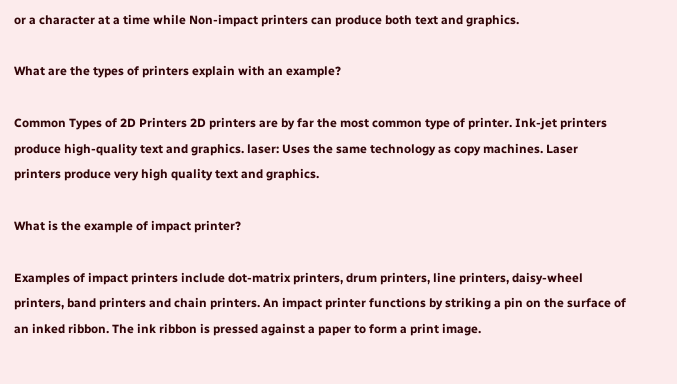or a character at a time while Non-impact printers can produce both text and graphics.

What are the types of printers explain with an example?

Common Types of 2D Printers 2D printers are by far the most common type of printer. Ink-jet printers produce high-quality text and graphics. laser: Uses the same technology as copy machines. Laser printers produce very high quality text and graphics.

What is the example of impact printer?

Examples of impact printers include dot-matrix printers, drum printers, line printers, daisy-wheel printers, band printers and chain printers. An impact printer functions by striking a pin on the surface of an inked ribbon. The ink ribbon is pressed against a paper to form a print image.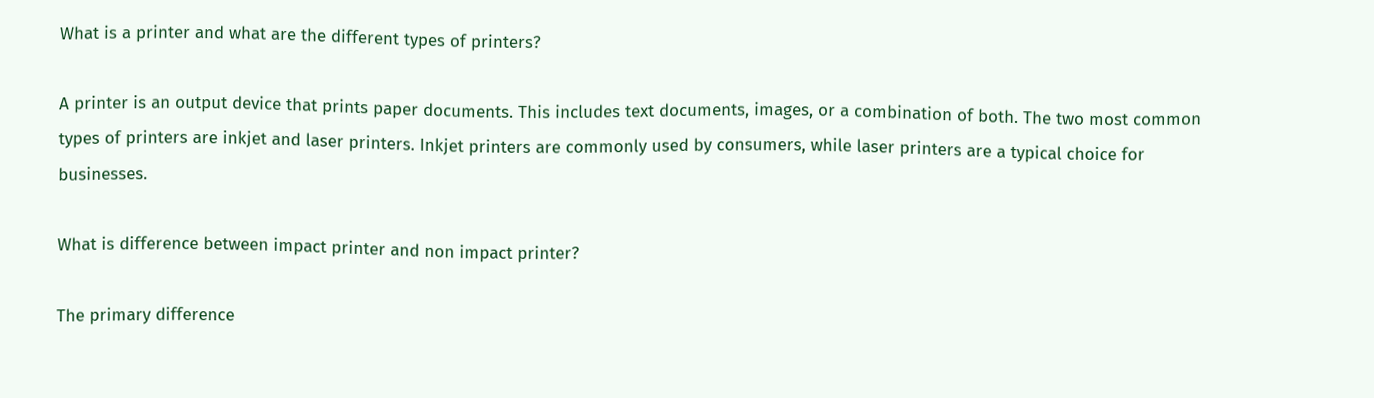What is a printer and what are the different types of printers?

A printer is an output device that prints paper documents. This includes text documents, images, or a combination of both. The two most common types of printers are inkjet and laser printers. Inkjet printers are commonly used by consumers, while laser printers are a typical choice for businesses.

What is difference between impact printer and non impact printer?

The primary difference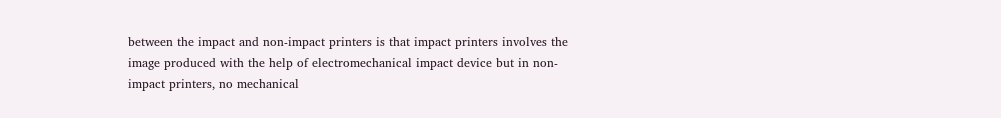between the impact and non-impact printers is that impact printers involves the image produced with the help of electromechanical impact device but in non-impact printers, no mechanical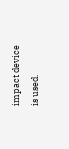impact device is used.